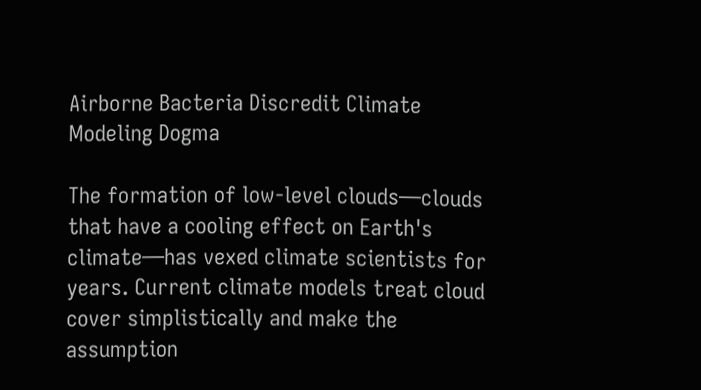Airborne Bacteria Discredit Climate Modeling Dogma

The formation of low-level clouds—clouds that have a cooling effect on Earth's climate—has vexed climate scientists for years. Current climate models treat cloud cover simplistically and make the assumption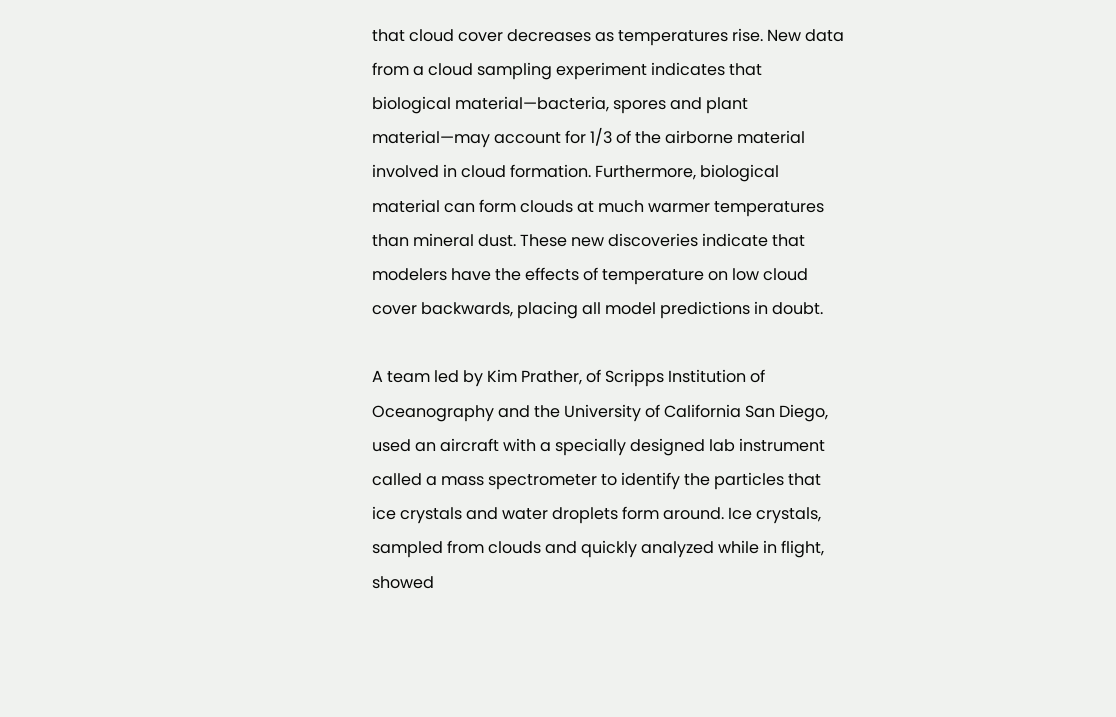that cloud cover decreases as temperatures rise. New data from a cloud sampling experiment indicates that biological material—bacteria, spores and plant material—may account for 1/3 of the airborne material involved in cloud formation. Furthermore, biological material can form clouds at much warmer temperatures than mineral dust. These new discoveries indicate that modelers have the effects of temperature on low cloud cover backwards, placing all model predictions in doubt.

A team led by Kim Prather, of Scripps Institution of Oceanography and the University of California San Diego, used an aircraft with a specially designed lab instrument called a mass spectrometer to identify the particles that ice crystals and water droplets form around. Ice crystals, sampled from clouds and quickly analyzed while in flight, showed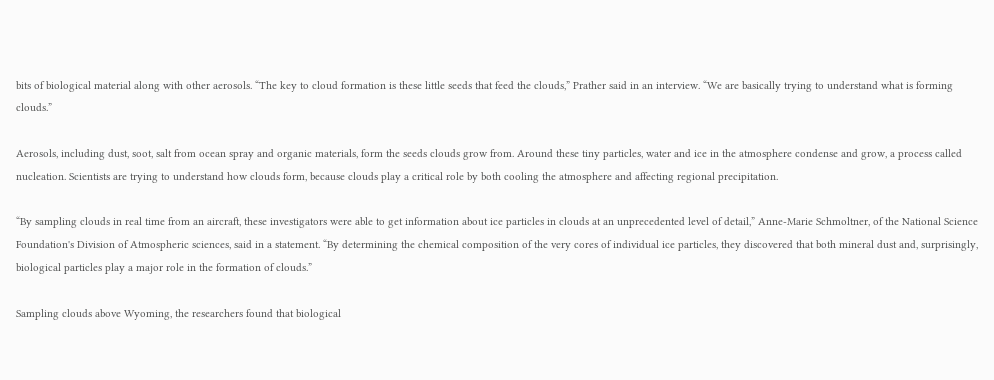bits of biological material along with other aerosols. “The key to cloud formation is these little seeds that feed the clouds,” Prather said in an interview. “We are basically trying to understand what is forming clouds.”

Aerosols, including dust, soot, salt from ocean spray and organic materials, form the seeds clouds grow from. Around these tiny particles, water and ice in the atmosphere condense and grow, a process called nucleation. Scientists are trying to understand how clouds form, because clouds play a critical role by both cooling the atmosphere and affecting regional precipitation.

“By sampling clouds in real time from an aircraft, these investigators were able to get information about ice particles in clouds at an unprecedented level of detail,” Anne-Marie Schmoltner, of the National Science Foundation's Division of Atmospheric sciences, said in a statement. “By determining the chemical composition of the very cores of individual ice particles, they discovered that both mineral dust and, surprisingly, biological particles play a major role in the formation of clouds.”

Sampling clouds above Wyoming, the researchers found that biological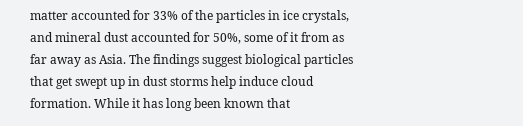matter accounted for 33% of the particles in ice crystals, and mineral dust accounted for 50%, some of it from as far away as Asia. The findings suggest biological particles that get swept up in dust storms help induce cloud formation. While it has long been known that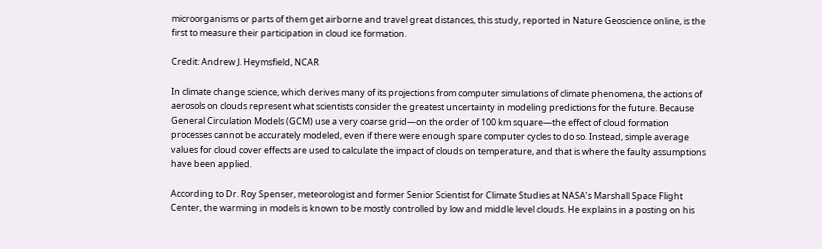microorganisms or parts of them get airborne and travel great distances, this study, reported in Nature Geoscience online, is the first to measure their participation in cloud ice formation.

Credit: Andrew J. Heymsfield, NCAR

In climate change science, which derives many of its projections from computer simulations of climate phenomena, the actions of aerosols on clouds represent what scientists consider the greatest uncertainty in modeling predictions for the future. Because General Circulation Models (GCM) use a very coarse grid—on the order of 100 km square—the effect of cloud formation processes cannot be accurately modeled, even if there were enough spare computer cycles to do so. Instead, simple average values for cloud cover effects are used to calculate the impact of clouds on temperature, and that is where the faulty assumptions have been applied.

According to Dr. Roy Spenser, meteorologist and former Senior Scientist for Climate Studies at NASA’s Marshall Space Flight Center, the warming in models is known to be mostly controlled by low and middle level clouds. He explains in a posting on his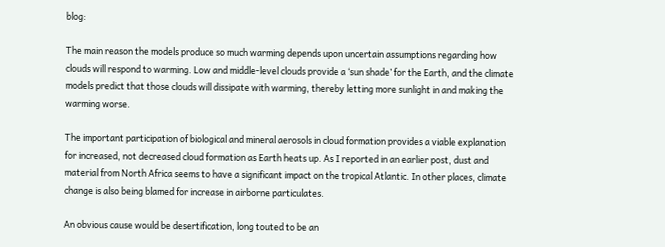blog:

The main reason the models produce so much warming depends upon uncertain assumptions regarding how clouds will respond to warming. Low and middle-level clouds provide a ‘sun shade’ for the Earth, and the climate models predict that those clouds will dissipate with warming, thereby letting more sunlight in and making the warming worse.

The important participation of biological and mineral aerosols in cloud formation provides a viable explanation for increased, not decreased cloud formation as Earth heats up. As I reported in an earlier post, dust and material from North Africa seems to have a significant impact on the tropical Atlantic. In other places, climate change is also being blamed for increase in airborne particulates.

An obvious cause would be desertification, long touted to be an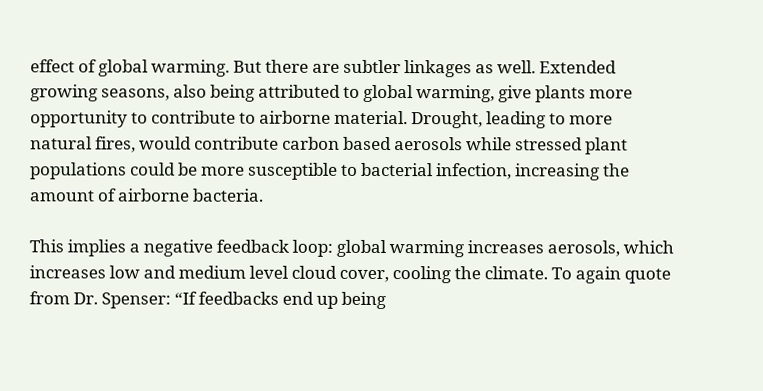effect of global warming. But there are subtler linkages as well. Extended growing seasons, also being attributed to global warming, give plants more opportunity to contribute to airborne material. Drought, leading to more natural fires, would contribute carbon based aerosols while stressed plant populations could be more susceptible to bacterial infection, increasing the amount of airborne bacteria.

This implies a negative feedback loop: global warming increases aerosols, which increases low and medium level cloud cover, cooling the climate. To again quote from Dr. Spenser: “If feedbacks end up being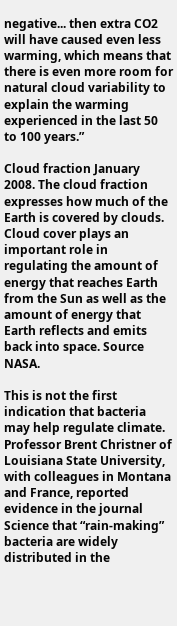negative... then extra CO2 will have caused even less warming, which means that there is even more room for natural cloud variability to explain the warming experienced in the last 50 to 100 years.”

Cloud fraction January 2008. The cloud fraction expresses how much of the Earth is covered by clouds. Cloud cover plays an important role in regulating the amount of energy that reaches Earth from the Sun as well as the amount of energy that Earth reflects and emits back into space. Source NASA.

This is not the first indication that bacteria may help regulate climate. Professor Brent Christner of Louisiana State University, with colleagues in Montana and France, reported evidence in the journal Science that “rain-making” bacteria are widely distributed in the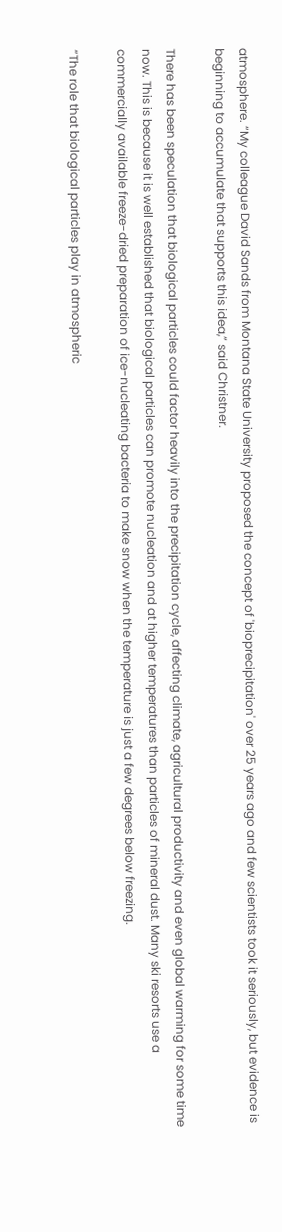atmosphere. “My colleague David Sands from Montana State University proposed the concept of 'bioprecipitation' over 25 years ago and few scientists took it seriously, but evidence is beginning to accumulate that supports this idea,” said Christner.

There has been speculation that biological particles could factor heavily into the precipitation cycle, affecting climate, agricultural productivity and even global warming for some time now. This is because it is well established that biological particles can promote nucleation and at higher temperatures than particles of mineral dust. Many ski resorts use a commercially available freeze-dried preparation of ice-nucleating bacteria to make snow when the temperature is just a few degrees below freezing.

“The role that biological particles play in atmospheric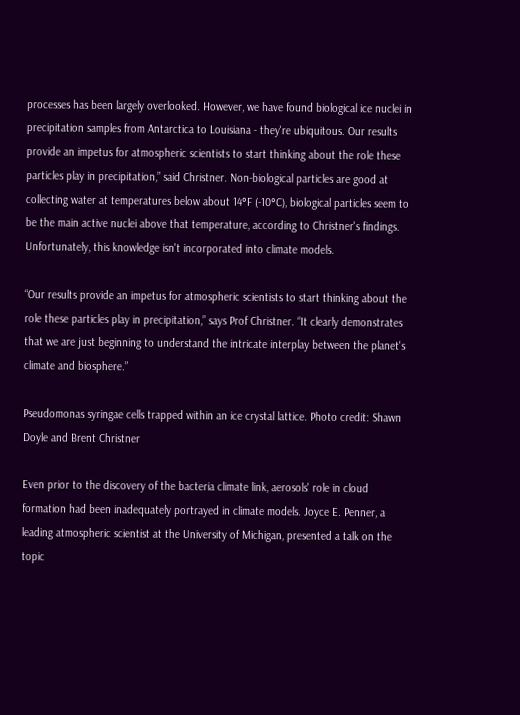processes has been largely overlooked. However, we have found biological ice nuclei in precipitation samples from Antarctica to Louisiana - they're ubiquitous. Our results provide an impetus for atmospheric scientists to start thinking about the role these particles play in precipitation,” said Christner. Non-biological particles are good at collecting water at temperatures below about 14°F (-10°C), biological particles seem to be the main active nuclei above that temperature, according to Christner's findings. Unfortunately, this knowledge isn't incorporated into climate models.

“Our results provide an impetus for atmospheric scientists to start thinking about the role these particles play in precipitation,” says Prof Christner. “It clearly demonstrates that we are just beginning to understand the intricate interplay between the planet's climate and biosphere.”

Pseudomonas syringae cells trapped within an ice crystal lattice. Photo credit: Shawn Doyle and Brent Christner

Even prior to the discovery of the bacteria climate link, aerosols' role in cloud formation had been inadequately portrayed in climate models. Joyce E. Penner, a leading atmospheric scientist at the University of Michigan, presented a talk on the topic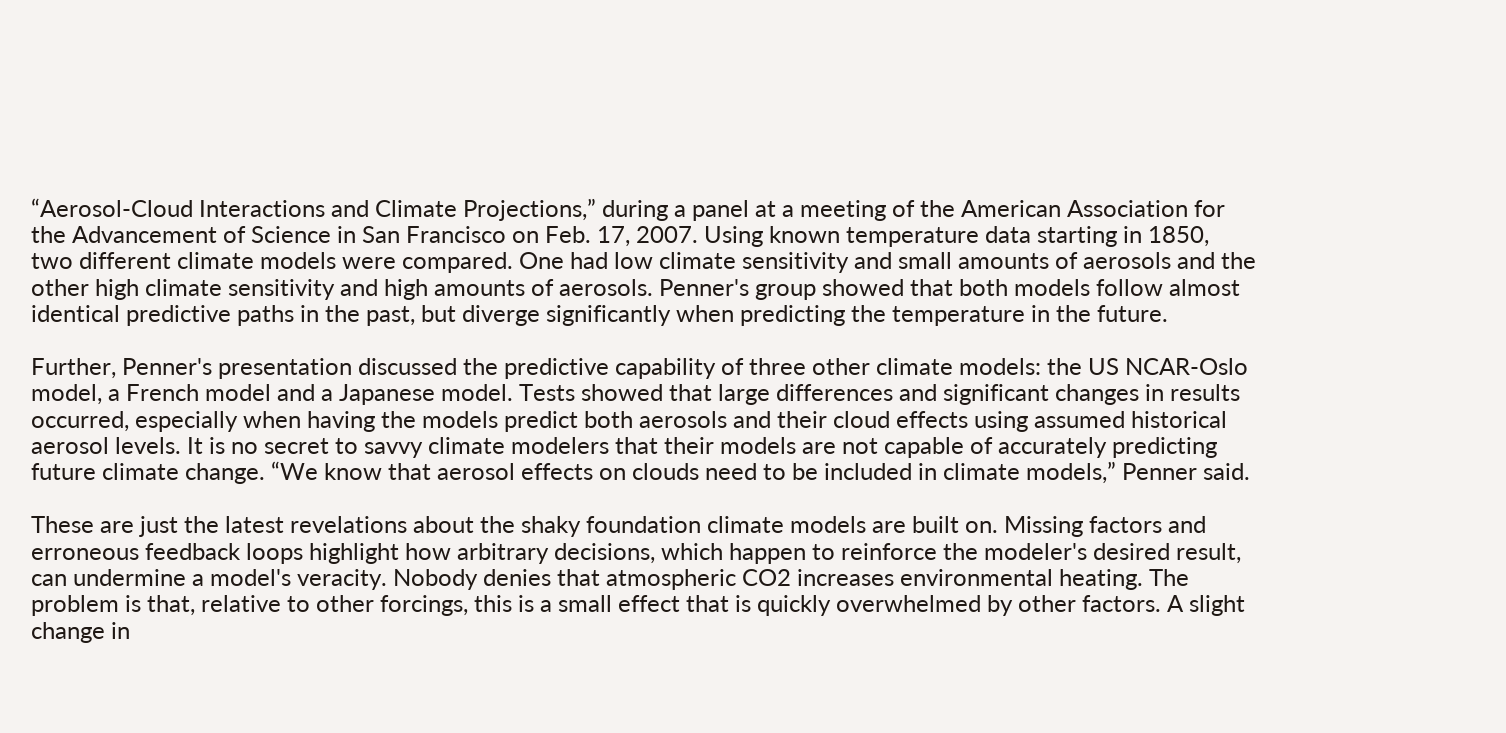“Aerosol-Cloud Interactions and Climate Projections,” during a panel at a meeting of the American Association for the Advancement of Science in San Francisco on Feb. 17, 2007. Using known temperature data starting in 1850, two different climate models were compared. One had low climate sensitivity and small amounts of aerosols and the other high climate sensitivity and high amounts of aerosols. Penner's group showed that both models follow almost identical predictive paths in the past, but diverge significantly when predicting the temperature in the future.

Further, Penner's presentation discussed the predictive capability of three other climate models: the US NCAR-Oslo model, a French model and a Japanese model. Tests showed that large differences and significant changes in results occurred, especially when having the models predict both aerosols and their cloud effects using assumed historical aerosol levels. It is no secret to savvy climate modelers that their models are not capable of accurately predicting future climate change. “We know that aerosol effects on clouds need to be included in climate models,” Penner said.

These are just the latest revelations about the shaky foundation climate models are built on. Missing factors and erroneous feedback loops highlight how arbitrary decisions, which happen to reinforce the modeler's desired result, can undermine a model's veracity. Nobody denies that atmospheric CO2 increases environmental heating. The problem is that, relative to other forcings, this is a small effect that is quickly overwhelmed by other factors. A slight change in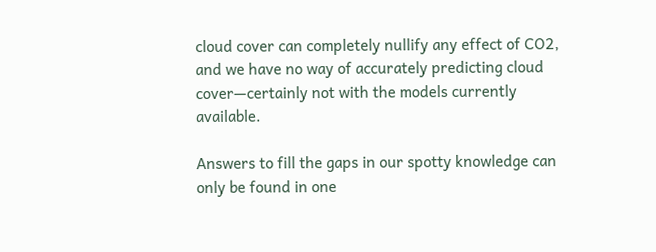cloud cover can completely nullify any effect of CO2, and we have no way of accurately predicting cloud cover—certainly not with the models currently available.

Answers to fill the gaps in our spotty knowledge can only be found in one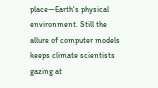place—Earth's physical environment. Still the allure of computer models keeps climate scientists gazing at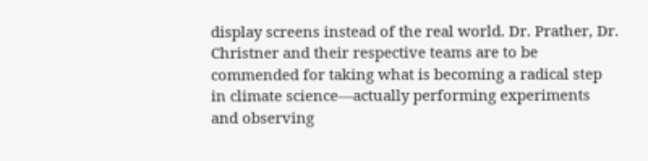display screens instead of the real world. Dr. Prather, Dr. Christner and their respective teams are to be commended for taking what is becoming a radical step in climate science—actually performing experiments and observing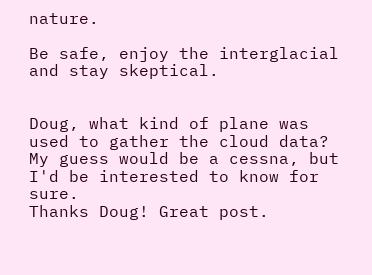nature.

Be safe, enjoy the interglacial and stay skeptical.


Doug, what kind of plane was used to gather the cloud data? My guess would be a cessna, but I'd be interested to know for sure.
Thanks Doug! Great post.